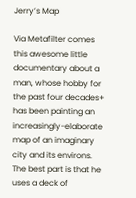Jerry’s Map

Via Metafilter comes this awesome little documentary about a man, whose hobby for the past four decades+ has been painting an increasingly-elaborate map of an imaginary city and its environs. The best part is that he uses a deck of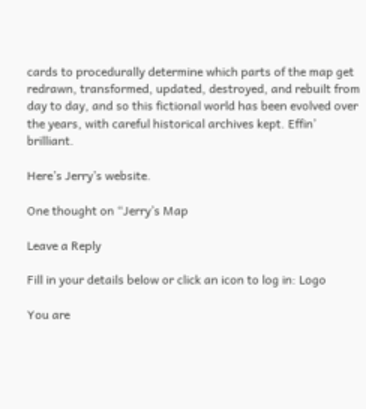cards to procedurally determine which parts of the map get redrawn, transformed, updated, destroyed, and rebuilt from day to day, and so this fictional world has been evolved over the years, with careful historical archives kept. Effin’ brilliant.

Here’s Jerry’s website.

One thought on “Jerry’s Map

Leave a Reply

Fill in your details below or click an icon to log in: Logo

You are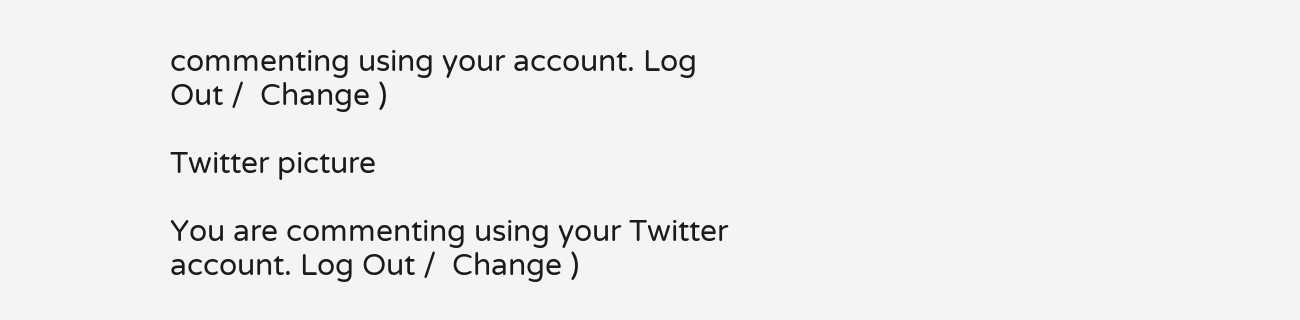commenting using your account. Log Out /  Change )

Twitter picture

You are commenting using your Twitter account. Log Out /  Change )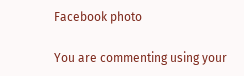Facebook photo

You are commenting using your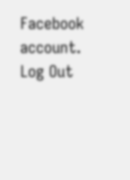Facebook account. Log Out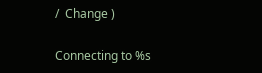/  Change )

Connecting to %s